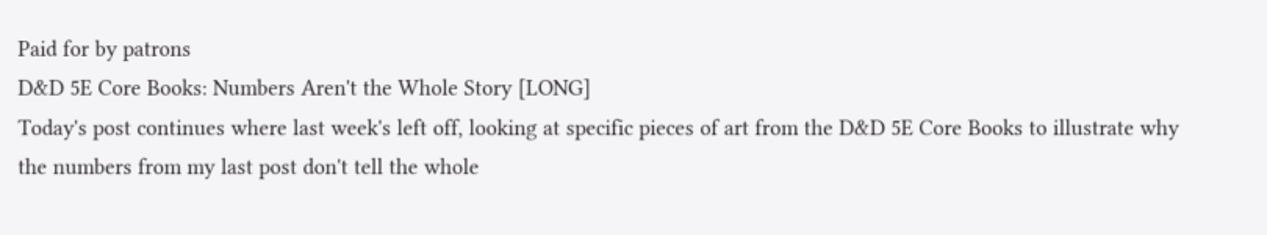Paid for by patrons
D&D 5E Core Books: Numbers Aren't the Whole Story [LONG]
Today's post continues where last week's left off, looking at specific pieces of art from the D&D 5E Core Books to illustrate why the numbers from my last post don't tell the whole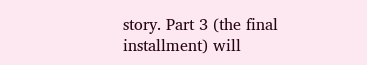story. Part 3 (the final installment) will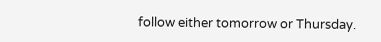follow either tomorrow or Thursday.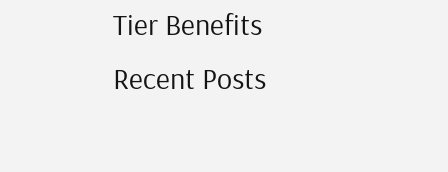Tier Benefits
Recent Posts